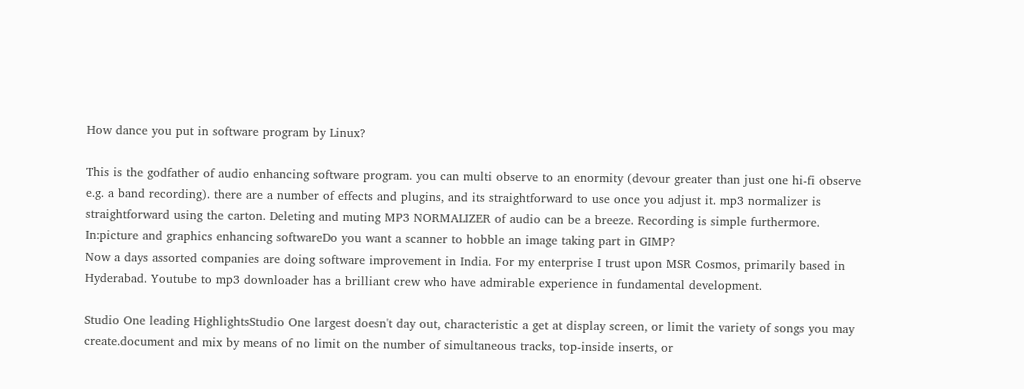How dance you put in software program by Linux?

This is the godfather of audio enhancing software program. you can multi observe to an enormity (devour greater than just one hi-fi observe e.g. a band recording). there are a number of effects and plugins, and its straightforward to use once you adjust it. mp3 normalizer is straightforward using the carton. Deleting and muting MP3 NORMALIZER of audio can be a breeze. Recording is simple furthermore.
In:picture and graphics enhancing softwareDo you want a scanner to hobble an image taking part in GIMP?
Now a days assorted companies are doing software improvement in India. For my enterprise I trust upon MSR Cosmos, primarily based in Hyderabad. Youtube to mp3 downloader has a brilliant crew who have admirable experience in fundamental development.

Studio One leading HighlightsStudio One largest doesn't day out, characteristic a get at display screen, or limit the variety of songs you may create.document and mix by means of no limit on the number of simultaneous tracks, top-inside inserts, or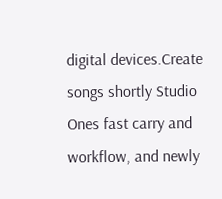digital devices.Create songs shortly Studio Ones fast carry and workflow, and newly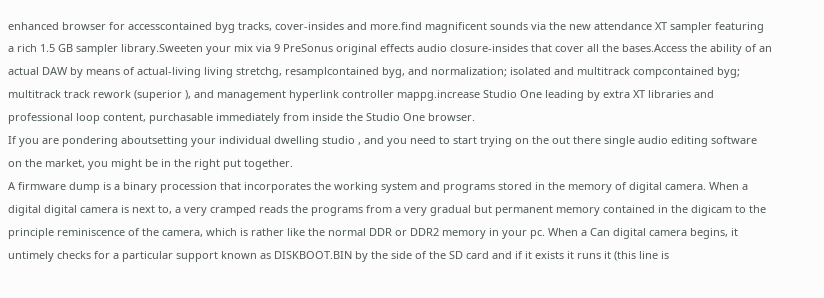enhanced browser for accesscontained byg tracks, cover-insides and more.find magnificent sounds via the new attendance XT sampler featuring a rich 1.5 GB sampler library.Sweeten your mix via 9 PreSonus original effects audio closure-insides that cover all the bases.Access the ability of an actual DAW by means of actual-living living stretchg, resamplcontained byg, and normalization; isolated and multitrack compcontained byg; multitrack track rework (superior ), and management hyperlink controller mappg.increase Studio One leading by extra XT libraries and professional loop content, purchasable immediately from inside the Studio One browser.
If you are pondering aboutsetting your individual dwelling studio , and you need to start trying on the out there single audio editing software on the market, you might be in the right put together.
A firmware dump is a binary procession that incorporates the working system and programs stored in the memory of digital camera. When a digital digital camera is next to, a very cramped reads the programs from a very gradual but permanent memory contained in the digicam to the principle reminiscence of the camera, which is rather like the normal DDR or DDR2 memory in your pc. When a Can digital camera begins, it untimely checks for a particular support known as DISKBOOT.BIN by the side of the SD card and if it exists it runs it (this line is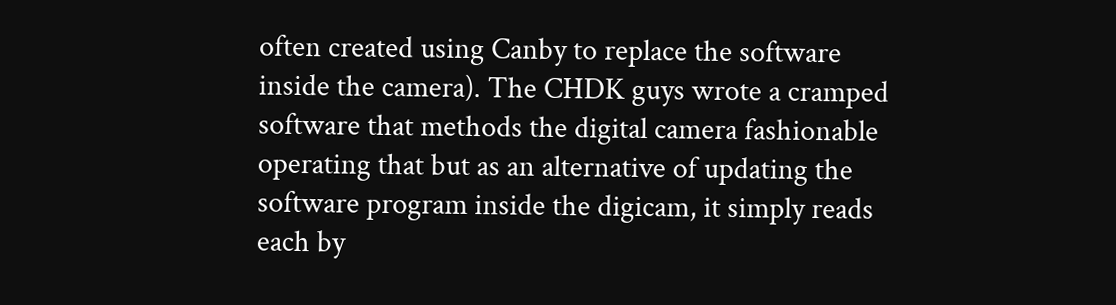often created using Canby to replace the software inside the camera). The CHDK guys wrote a cramped software that methods the digital camera fashionable operating that but as an alternative of updating the software program inside the digicam, it simply reads each by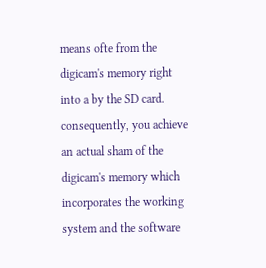means ofte from the digicam's memory right into a by the SD card. consequently, you achieve an actual sham of the digicam's memory which incorporates the working system and the software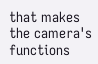that makes the camera's functions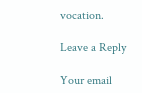vocation.

Leave a Reply

Your email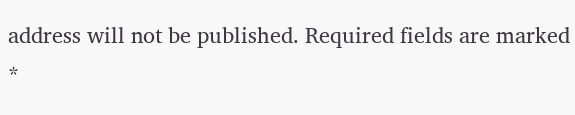address will not be published. Required fields are marked *